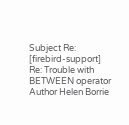Subject Re: [firebird-support] Re: Trouble with BETWEEN operator
Author Helen Borrie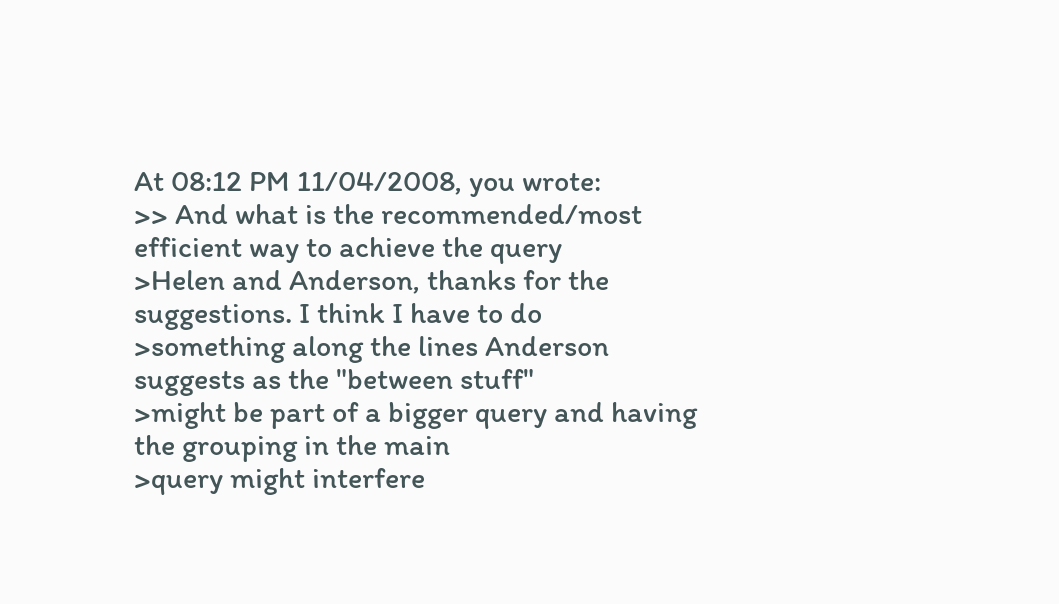At 08:12 PM 11/04/2008, you wrote:
>> And what is the recommended/most efficient way to achieve the query
>Helen and Anderson, thanks for the suggestions. I think I have to do
>something along the lines Anderson suggests as the "between stuff"
>might be part of a bigger query and having the grouping in the main
>query might interfere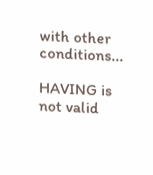with other conditions...

HAVING is not valid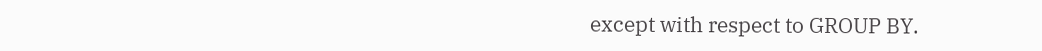except with respect to GROUP BY.